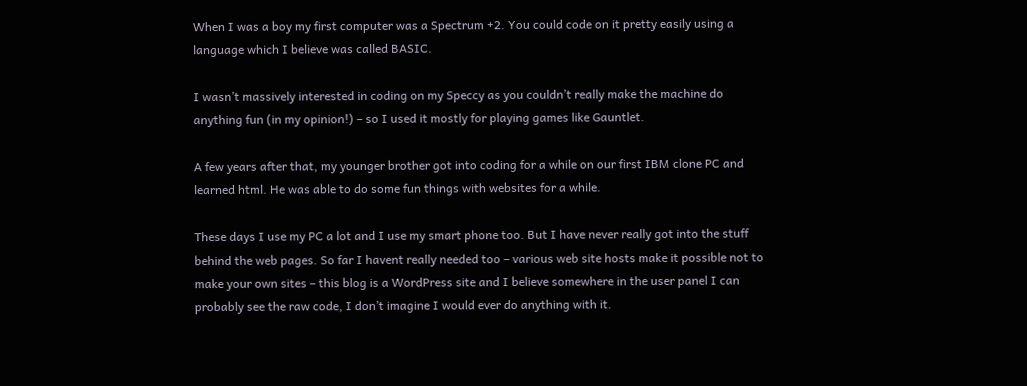When I was a boy my first computer was a Spectrum +2. You could code on it pretty easily using a language which I believe was called BASIC.

I wasn’t massively interested in coding on my Speccy as you couldn’t really make the machine do anything fun (in my opinion!) – so I used it mostly for playing games like Gauntlet.

A few years after that, my younger brother got into coding for a while on our first IBM clone PC and learned html. He was able to do some fun things with websites for a while.

These days I use my PC a lot and I use my smart phone too. But I have never really got into the stuff behind the web pages. So far I havent really needed too – various web site hosts make it possible not to make your own sites – this blog is a WordPress site and I believe somewhere in the user panel I can probably see the raw code, I don’t imagine I would ever do anything with it.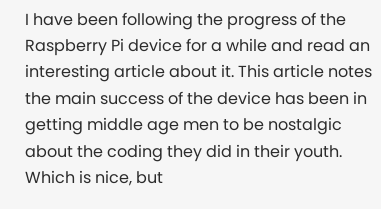I have been following the progress of the Raspberry Pi device for a while and read an interesting article about it. This article notes the main success of the device has been in getting middle age men to be nostalgic about the coding they did in their youth. Which is nice, but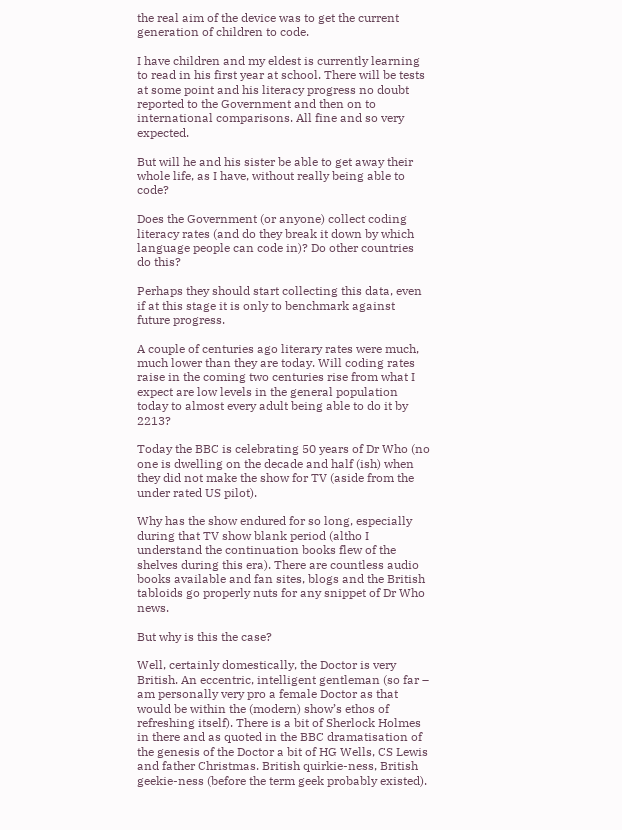the real aim of the device was to get the current generation of children to code.

I have children and my eldest is currently learning to read in his first year at school. There will be tests at some point and his literacy progress no doubt reported to the Government and then on to international comparisons. All fine and so very expected.

But will he and his sister be able to get away their whole life, as I have, without really being able to code?

Does the Government (or anyone) collect coding literacy rates (and do they break it down by which language people can code in)? Do other countries do this?

Perhaps they should start collecting this data, even if at this stage it is only to benchmark against future progress.

A couple of centuries ago literary rates were much, much lower than they are today. Will coding rates raise in the coming two centuries rise from what I expect are low levels in the general population today to almost every adult being able to do it by 2213?

Today the BBC is celebrating 50 years of Dr Who (no one is dwelling on the decade and half (ish) when they did not make the show for TV (aside from the under rated US pilot).

Why has the show endured for so long, especially during that TV show blank period (altho I understand the continuation books flew of the shelves during this era). There are countless audio books available and fan sites, blogs and the British tabloids go properly nuts for any snippet of Dr Who news.

But why is this the case?

Well, certainly domestically, the Doctor is very British. An eccentric, intelligent gentleman (so far – am personally very pro a female Doctor as that would be within the (modern) show’s ethos of refreshing itself). There is a bit of Sherlock Holmes in there and as quoted in the BBC dramatisation of the genesis of the Doctor a bit of HG Wells, CS Lewis and father Christmas. British quirkie-ness, British geekie-ness (before the term geek probably existed).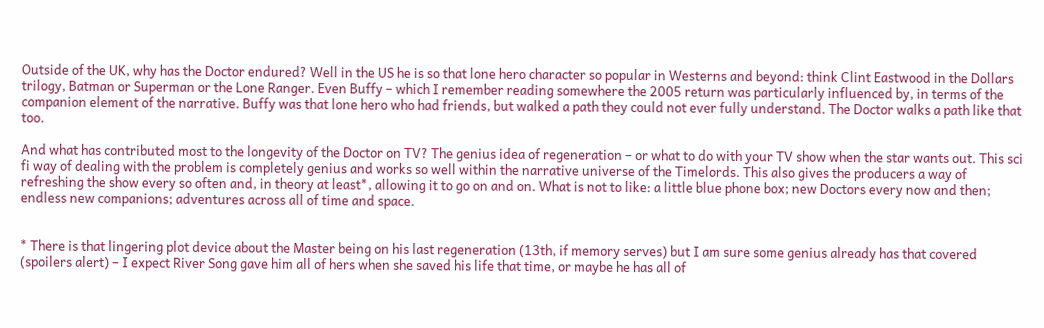Outside of the UK, why has the Doctor endured? Well in the US he is so that lone hero character so popular in Westerns and beyond: think Clint Eastwood in the Dollars trilogy, Batman or Superman or the Lone Ranger. Even Buffy – which I remember reading somewhere the 2005 return was particularly influenced by, in terms of the companion element of the narrative. Buffy was that lone hero who had friends, but walked a path they could not ever fully understand. The Doctor walks a path like that too.

And what has contributed most to the longevity of the Doctor on TV? The genius idea of regeneration – or what to do with your TV show when the star wants out. This sci fi way of dealing with the problem is completely genius and works so well within the narrative universe of the Timelords. This also gives the producers a way of refreshing the show every so often and, in theory at least*, allowing it to go on and on. What is not to like: a little blue phone box; new Doctors every now and then; endless new companions; adventures across all of time and space.


* There is that lingering plot device about the Master being on his last regeneration (13th, if memory serves) but I am sure some genius already has that covered (spoilers alert) – I expect River Song gave him all of hers when she saved his life that time, or maybe he has all of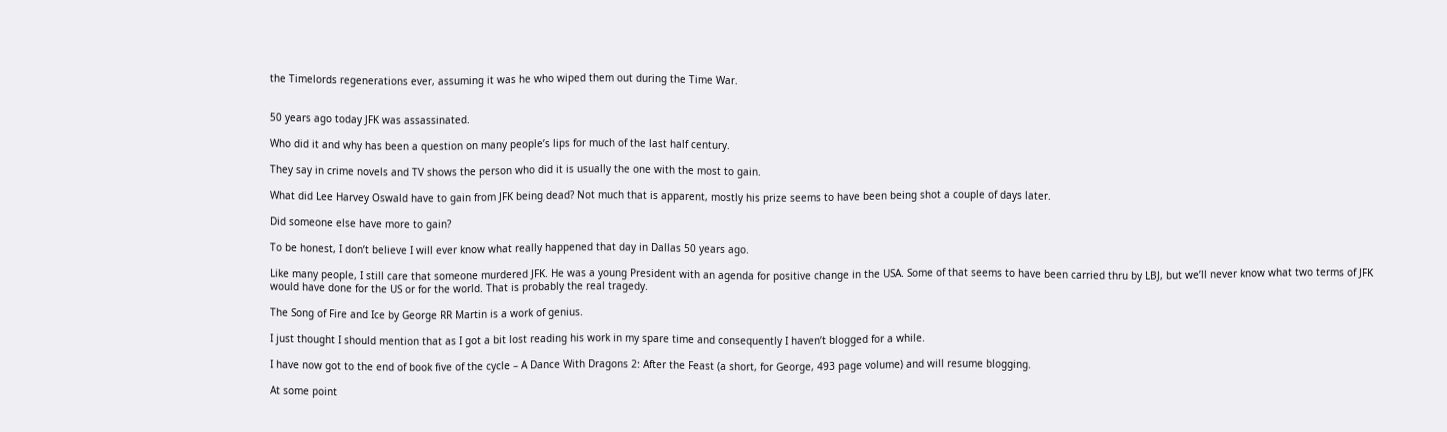the Timelords regenerations ever, assuming it was he who wiped them out during the Time War.


50 years ago today JFK was assassinated.

Who did it and why has been a question on many people’s lips for much of the last half century.

They say in crime novels and TV shows the person who did it is usually the one with the most to gain.

What did Lee Harvey Oswald have to gain from JFK being dead? Not much that is apparent, mostly his prize seems to have been being shot a couple of days later.

Did someone else have more to gain?

To be honest, I don’t believe I will ever know what really happened that day in Dallas 50 years ago.

Like many people, I still care that someone murdered JFK. He was a young President with an agenda for positive change in the USA. Some of that seems to have been carried thru by LBJ, but we’ll never know what two terms of JFK would have done for the US or for the world. That is probably the real tragedy.

The Song of Fire and Ice by George RR Martin is a work of genius.

I just thought I should mention that as I got a bit lost reading his work in my spare time and consequently I haven’t blogged for a while.

I have now got to the end of book five of the cycle – A Dance With Dragons 2: After the Feast (a short, for George, 493 page volume) and will resume blogging.

At some point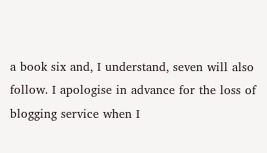a book six and, I understand, seven will also follow. I apologise in advance for the loss of blogging service when I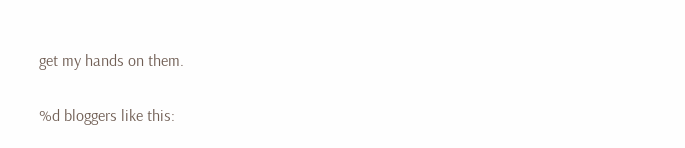get my hands on them.

%d bloggers like this: